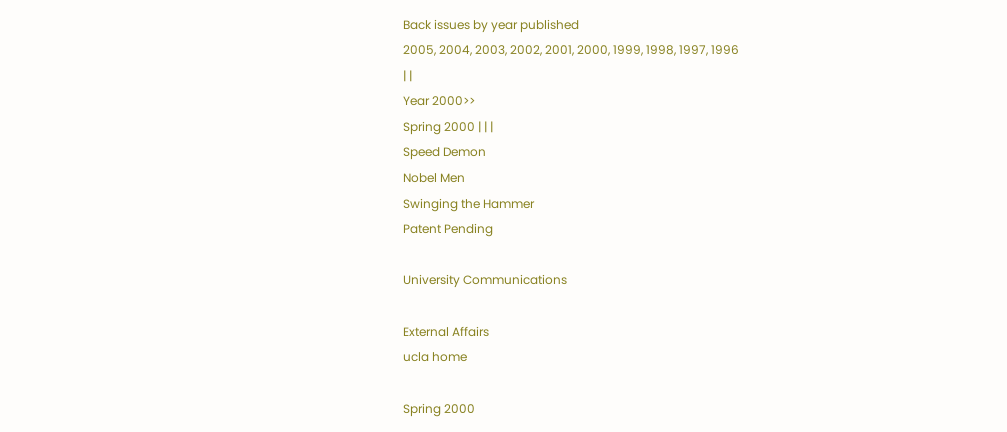Back issues by year published
2005, 2004, 2003, 2002, 2001, 2000, 1999, 1998, 1997, 1996
| |
Year 2000>>
Spring 2000 | | |
Speed Demon
Nobel Men
Swinging the Hammer
Patent Pending

University Communications

External Affairs
ucla home

Spring 2000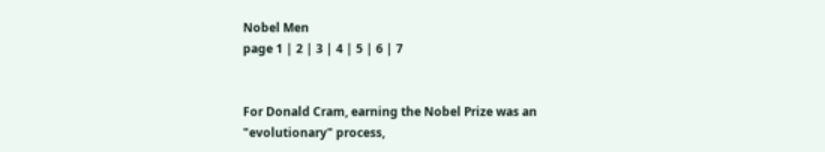Nobel Men
page 1 | 2 | 3 | 4 | 5 | 6 | 7


For Donald Cram, earning the Nobel Prize was an "evolutionary" process,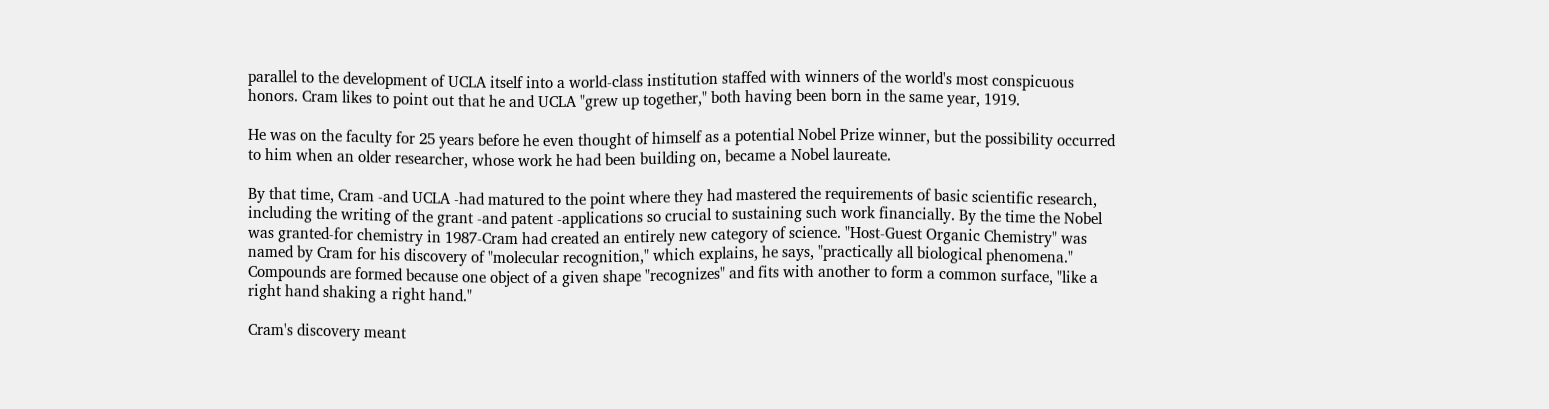parallel to the development of UCLA itself into a world-class institution staffed with winners of the world's most conspicuous honors. Cram likes to point out that he and UCLA "grew up together," both having been born in the same year, 1919.

He was on the faculty for 25 years before he even thought of himself as a potential Nobel Prize winner, but the possibility occurred to him when an older researcher, whose work he had been building on, became a Nobel laureate.

By that time, Cram -and UCLA -had matured to the point where they had mastered the requirements of basic scientific research, including the writing of the grant -and patent -applications so crucial to sustaining such work financially. By the time the Nobel was granted-for chemistry in 1987-Cram had created an entirely new category of science. "Host-Guest Organic Chemistry" was named by Cram for his discovery of "molecular recognition," which explains, he says, "practically all biological phenomena." Compounds are formed because one object of a given shape "recognizes" and fits with another to form a common surface, "like a right hand shaking a right hand."

Cram's discovery meant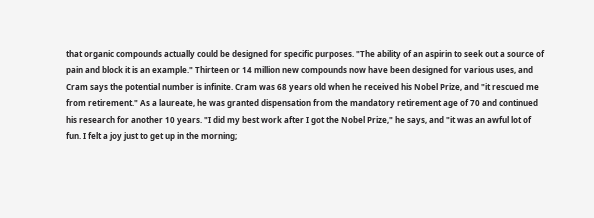that organic compounds actually could be designed for specific purposes. "The ability of an aspirin to seek out a source of pain and block it is an example." Thirteen or 14 million new compounds now have been designed for various uses, and Cram says the potential number is infinite. Cram was 68 years old when he received his Nobel Prize, and "it rescued me from retirement." As a laureate, he was granted dispensation from the mandatory retirement age of 70 and continued his research for another 10 years. "I did my best work after I got the Nobel Prize," he says, and "it was an awful lot of fun. I felt a joy just to get up in the morning;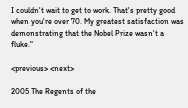I couldn't wait to get to work. That's pretty good when you're over 70. My greatest satisfaction was demonstrating that the Nobel Prize wasn't a fluke."

<previous> <next>

2005 The Regents of the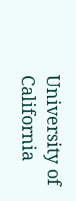University of California